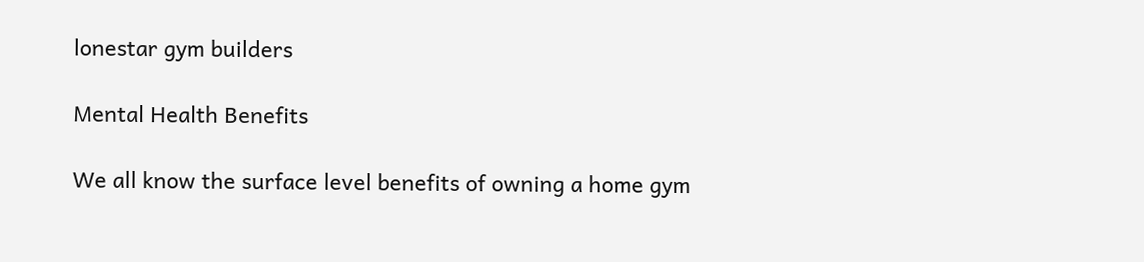lonestar gym builders

Mental Health Benefits

We all know the surface level benefits of owning a home gym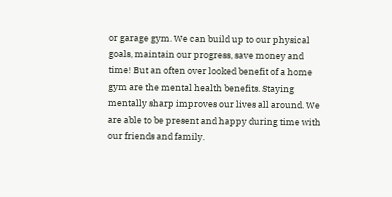or garage gym. We can build up to our physical goals, maintain our progress, save money and time! But an often over looked benefit of a home gym are the mental health benefits. Staying mentally sharp improves our lives all around. We are able to be present and happy during time with our friends and family.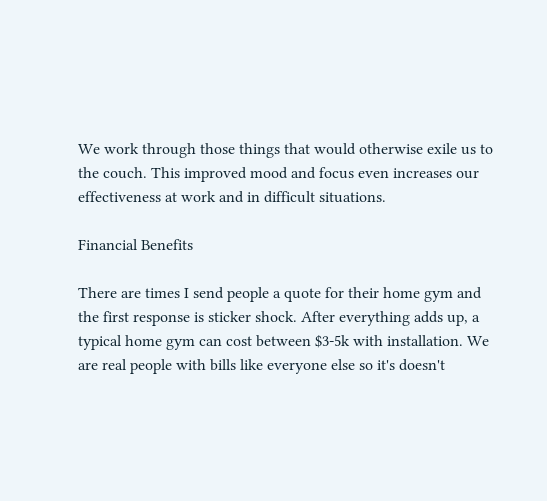We work through those things that would otherwise exile us to the couch. This improved mood and focus even increases our effectiveness at work and in difficult situations.

Financial Benefits

There are times I send people a quote for their home gym and the first response is sticker shock. After everything adds up, a typical home gym can cost between $3-5k with installation. We are real people with bills like everyone else so it's doesn't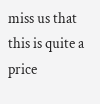miss us that this is quite a price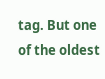tag. But one of the oldest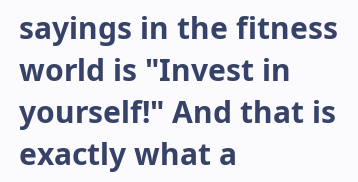sayings in the fitness world is "Invest in yourself!" And that is exactly what a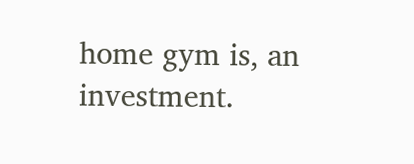home gym is, an investment.